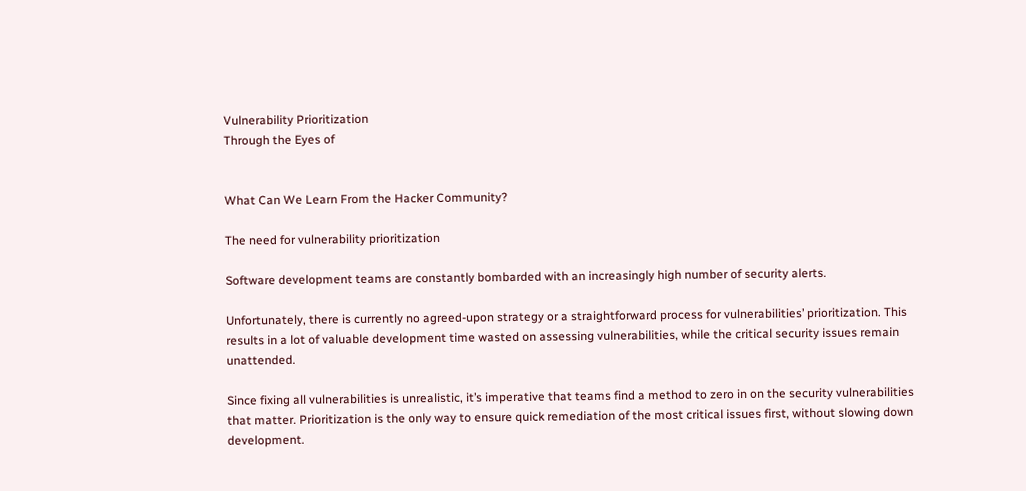Vulnerability Prioritization
Through the Eyes of


What Can We Learn From the Hacker Community?

The need for vulnerability prioritization

Software development teams are constantly bombarded with an increasingly high number of security alerts.

Unfortunately, there is currently no agreed-upon strategy or a straightforward process for vulnerabilities’ prioritization. This results in a lot of valuable development time wasted on assessing vulnerabilities, while the critical security issues remain unattended.

Since fixing all vulnerabilities is unrealistic, it’s imperative that teams find a method to zero in on the security vulnerabilities that matter. Prioritization is the only way to ensure quick remediation of the most critical issues first, without slowing down development.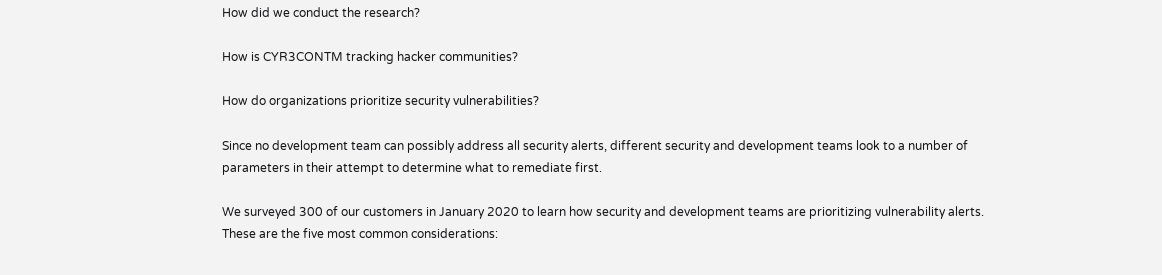How did we conduct the research?

How is CYR3CONTM tracking hacker communities?

How do organizations prioritize security vulnerabilities?

Since no development team can possibly address all security alerts, different security and development teams look to a number of parameters in their attempt to determine what to remediate first.

We surveyed 300 of our customers in January 2020 to learn how security and development teams are prioritizing vulnerability alerts. These are the five most common considerations: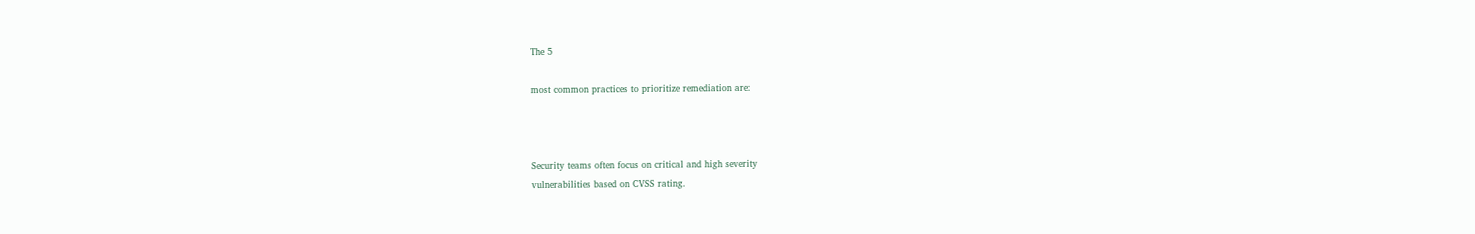The 5

most common practices to prioritize remediation are:



Security teams often focus on critical and high severity
vulnerabilities based on CVSS rating.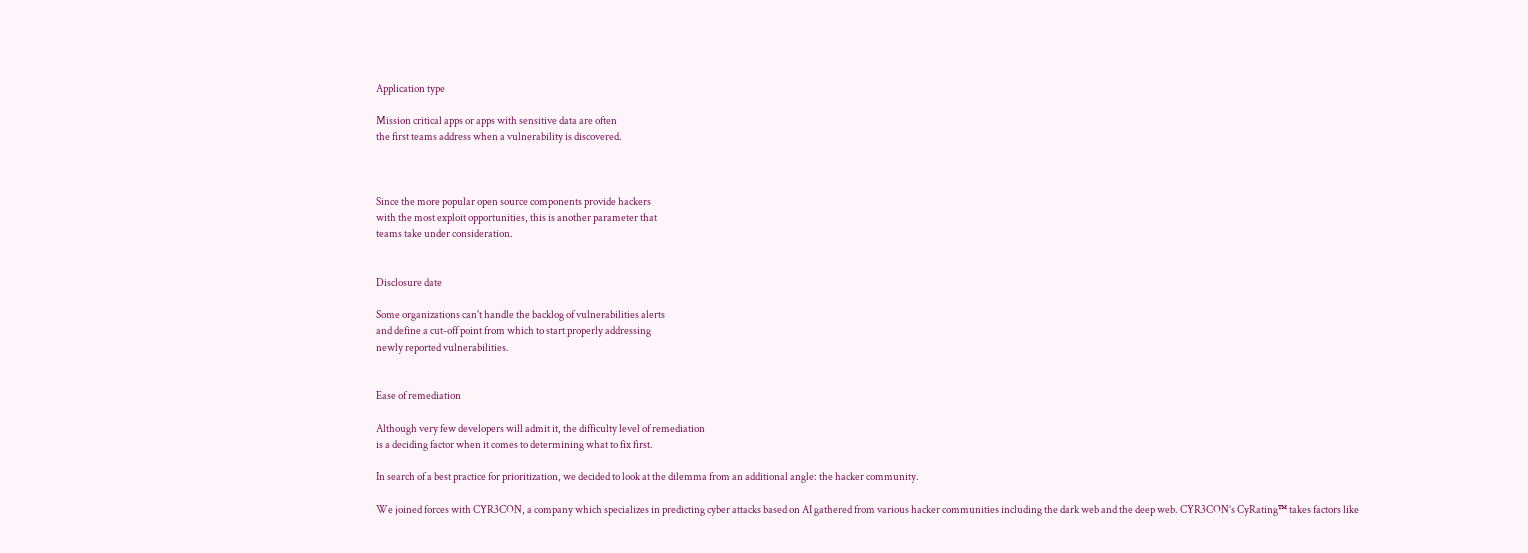Application type

Mission critical apps or apps with sensitive data are often
the first teams address when a vulnerability is discovered.



Since the more popular open source components provide hackers
with the most exploit opportunities, this is another parameter that
teams take under consideration.


Disclosure date

Some organizations can't handle the backlog of vulnerabilities alerts
and define a cut-off point from which to start properly addressing
newly reported vulnerabilities.


Ease of remediation

Although very few developers will admit it, the difficulty level of remediation
is a deciding factor when it comes to determining what to fix first.

In search of a best practice for prioritization, we decided to look at the dilemma from an additional angle: the hacker community.

We joined forces with CYR3CON, a company which specializes in predicting cyber attacks based on AI gathered from various hacker communities including the dark web and the deep web. CYR3CON’s CyRating™ takes factors like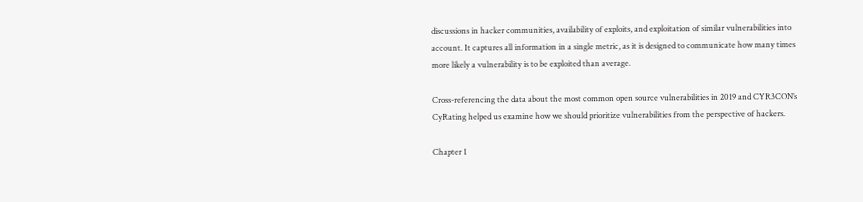discussions in hacker communities, availability of exploits, and exploitation of similar vulnerabilities into account. It captures all information in a single metric, as it is designed to communicate how many times more likely a vulnerability is to be exploited than average.

Cross-referencing the data about the most common open source vulnerabilities in 2019 and CYR3CON’s CyRating helped us examine how we should prioritize vulnerabilities from the perspective of hackers.

Chapter 1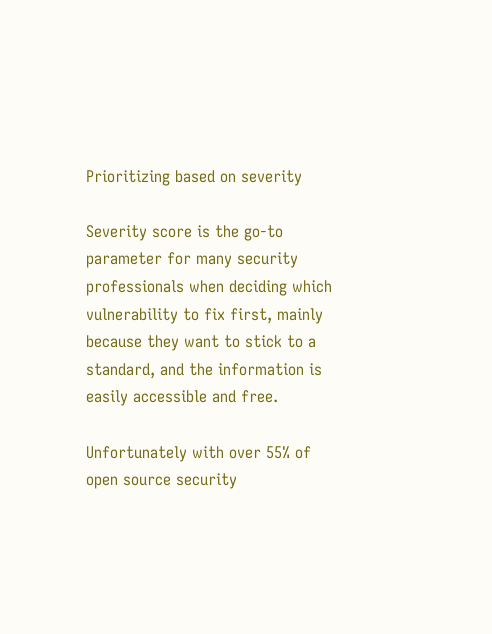Prioritizing based on severity

Severity score is the go-to parameter for many security professionals when deciding which vulnerability to fix first, mainly because they want to stick to a standard, and the information is easily accessible and free.

Unfortunately with over 55% of open source security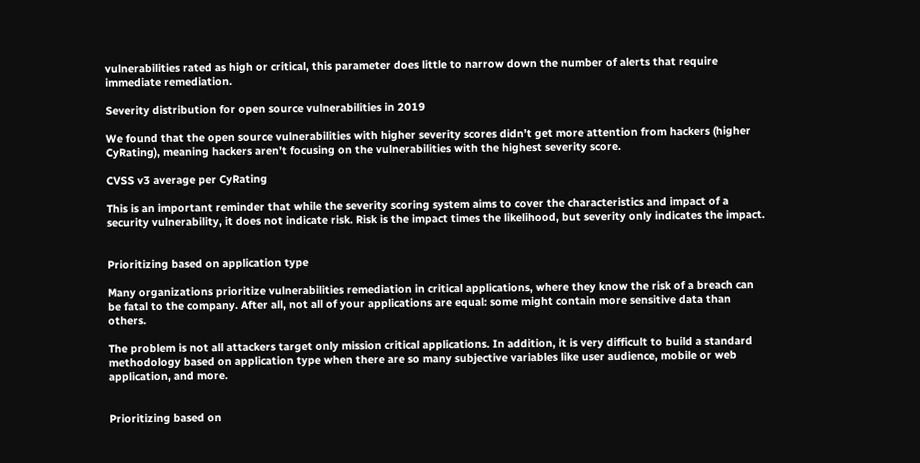vulnerabilities rated as high or critical, this parameter does little to narrow down the number of alerts that require immediate remediation.

Severity distribution for open source vulnerabilities in 2019

We found that the open source vulnerabilities with higher severity scores didn’t get more attention from hackers (higher CyRating), meaning hackers aren’t focusing on the vulnerabilities with the highest severity score.

CVSS v3 average per CyRating

This is an important reminder that while the severity scoring system aims to cover the characteristics and impact of a security vulnerability, it does not indicate risk. Risk is the impact times the likelihood, but severity only indicates the impact.


Prioritizing based on application type

Many organizations prioritize vulnerabilities remediation in critical applications, where they know the risk of a breach can be fatal to the company. After all, not all of your applications are equal: some might contain more sensitive data than others.

The problem is not all attackers target only mission critical applications. In addition, it is very difficult to build a standard methodology based on application type when there are so many subjective variables like user audience, mobile or web application, and more.


Prioritizing based on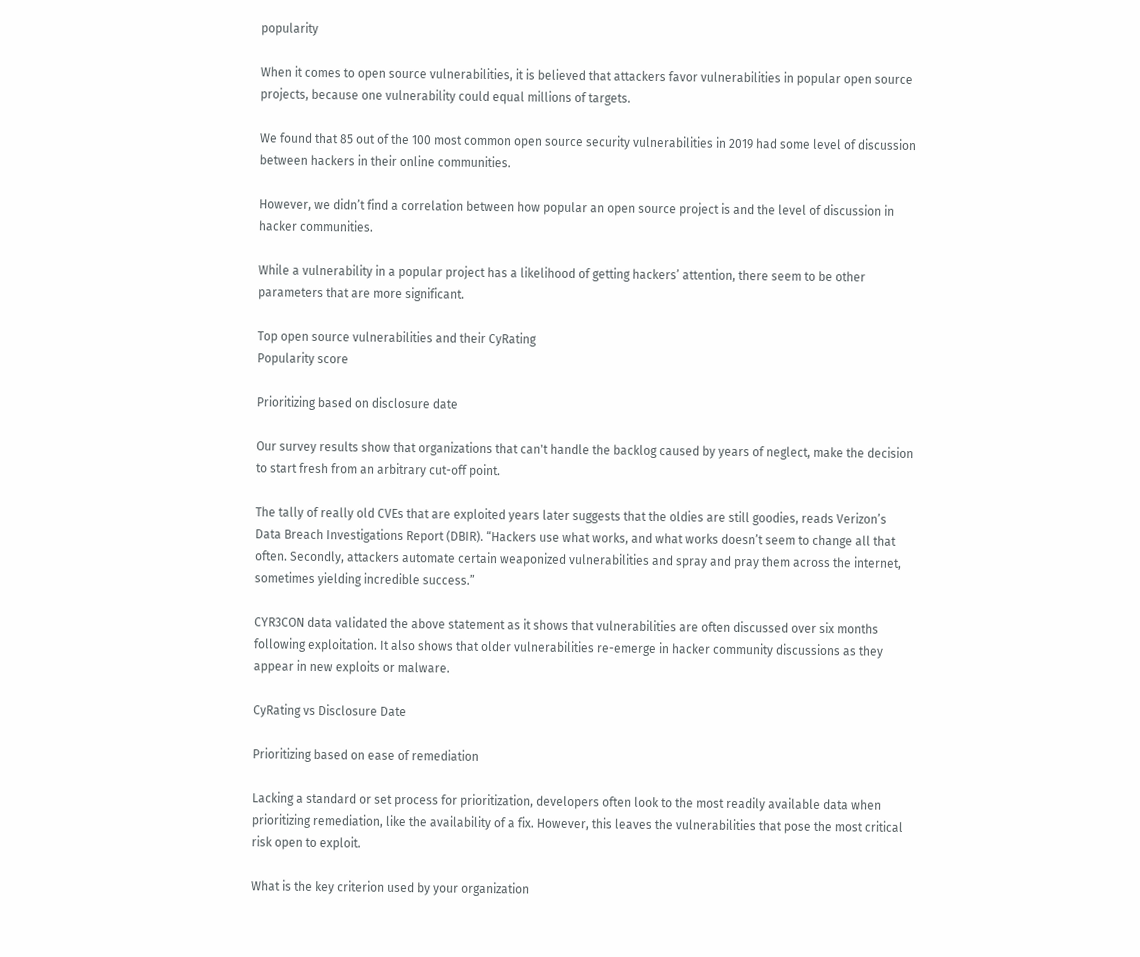popularity

When it comes to open source vulnerabilities, it is believed that attackers favor vulnerabilities in popular open source projects, because one vulnerability could equal millions of targets.

We found that 85 out of the 100 most common open source security vulnerabilities in 2019 had some level of discussion between hackers in their online communities.

However, we didn’t find a correlation between how popular an open source project is and the level of discussion in hacker communities.

While a vulnerability in a popular project has a likelihood of getting hackers’ attention, there seem to be other parameters that are more significant.

Top open source vulnerabilities and their CyRating
Popularity score

Prioritizing based on disclosure date

Our survey results show that organizations that can't handle the backlog caused by years of neglect, make the decision to start fresh from an arbitrary cut-off point.

The tally of really old CVEs that are exploited years later suggests that the oldies are still goodies, reads Verizon’s Data Breach Investigations Report (DBIR). “Hackers use what works, and what works doesn’t seem to change all that often. Secondly, attackers automate certain weaponized vulnerabilities and spray and pray them across the internet, sometimes yielding incredible success.”

CYR3CON data validated the above statement as it shows that vulnerabilities are often discussed over six months following exploitation. It also shows that older vulnerabilities re-emerge in hacker community discussions as they appear in new exploits or malware.

CyRating vs Disclosure Date

Prioritizing based on ease of remediation

Lacking a standard or set process for prioritization, developers often look to the most readily available data when
prioritizing remediation, like the availability of a fix. However, this leaves the vulnerabilities that pose the most critical
risk open to exploit.

What is the key criterion used by your organization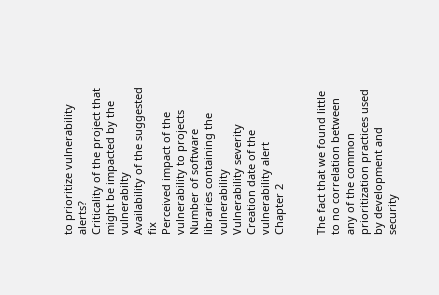to prioritize vulnerability alerts?
Criticality of the project that might be impacted by the vulnerabilty
Availability of the suggested fix
Perceived impact of the vulnerability to projects
Number of software libraries containing the vulnerability
Vulnerability severity
Creation date of the vulnerability alert
Chapter 2


The fact that we found little to no correlation between any of the common prioritization practices used by development and security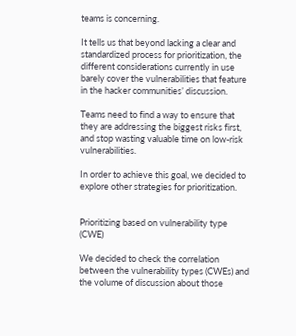teams is concerning.

It tells us that beyond lacking a clear and standardized process for prioritization, the different considerations currently in use barely cover the vulnerabilities that feature in the hacker communities’ discussion.

Teams need to find a way to ensure that they are addressing the biggest risks first, and stop wasting valuable time on low-risk vulnerabilities.

In order to achieve this goal, we decided to explore other strategies for prioritization.


Prioritizing based on vulnerability type (CWE)

We decided to check the correlation between the vulnerability types (CWEs) and the volume of discussion about those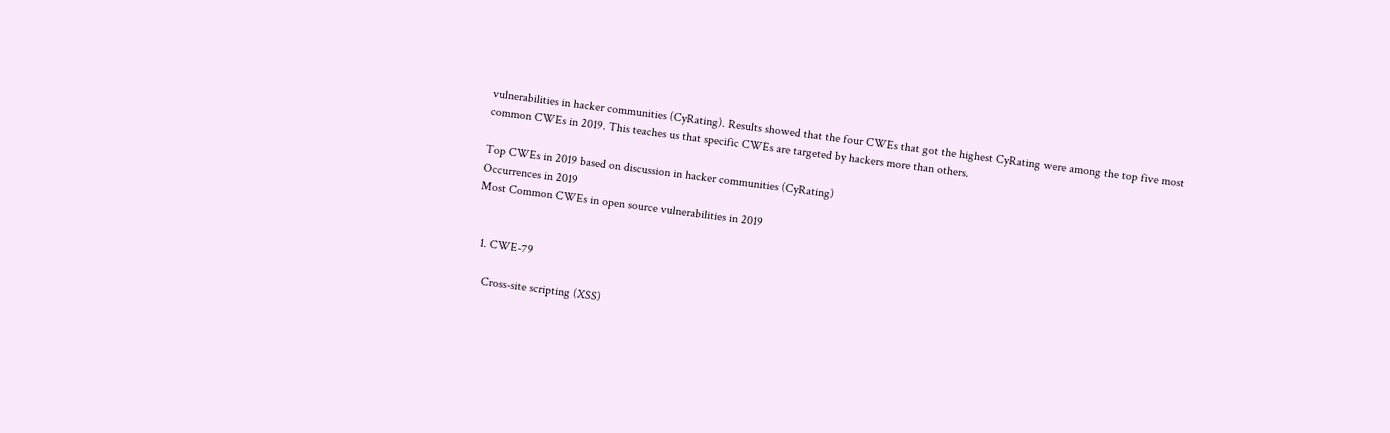vulnerabilities in hacker communities (CyRating). Results showed that the four CWEs that got the highest CyRating were among the top five most common CWEs in 2019. This teaches us that specific CWEs are targeted by hackers more than others.

Top CWEs in 2019 based on discussion in hacker communities (CyRating)
Occurrences in 2019
Most Common CWEs in open source vulnerabilities in 2019


  1. CWE-79

    Cross-site scripting (XSS)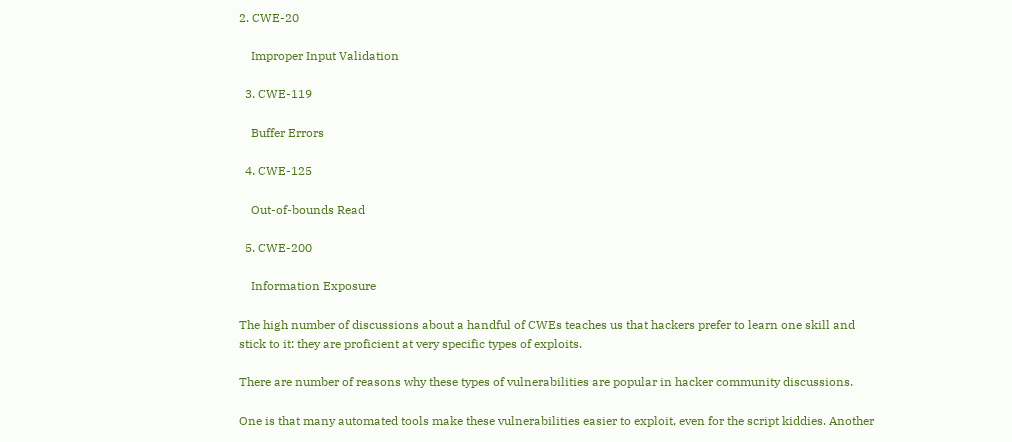2. CWE-20

    Improper Input Validation

  3. CWE-119

    Buffer Errors

  4. CWE-125

    Out-of-bounds Read

  5. CWE-200

    Information Exposure

The high number of discussions about a handful of CWEs teaches us that hackers prefer to learn one skill and stick to it: they are proficient at very specific types of exploits.

There are number of reasons why these types of vulnerabilities are popular in hacker community discussions.

One is that many automated tools make these vulnerabilities easier to exploit, even for the script kiddies. Another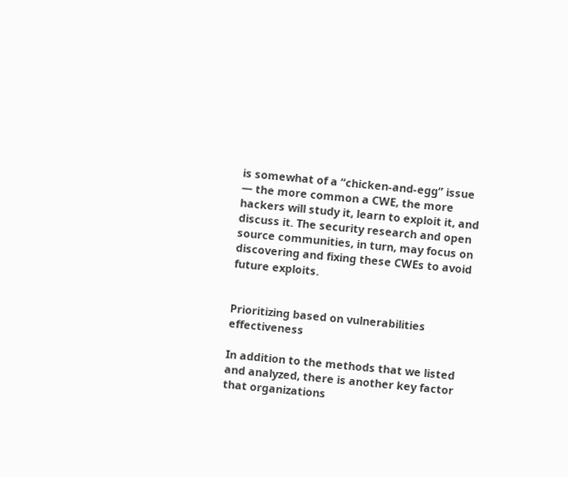is somewhat of a “chicken-and-egg” issue — the more common a CWE, the more hackers will study it, learn to exploit it, and discuss it. The security research and open source communities, in turn, may focus on discovering and fixing these CWEs to avoid future exploits.


Prioritizing based on vulnerabilities effectiveness

In addition to the methods that we listed and analyzed, there is another key factor that organizations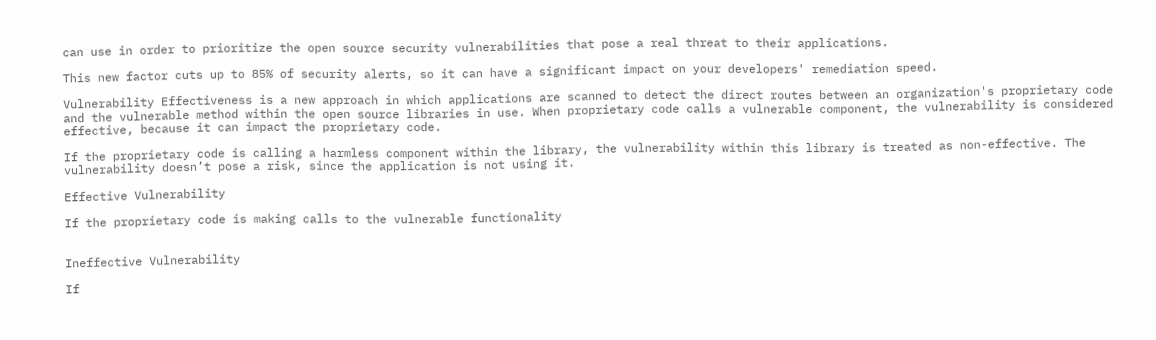can use in order to prioritize the open source security vulnerabilities that pose a real threat to their applications.

This new factor cuts up to 85% of security alerts, so it can have a significant impact on your developers' remediation speed.

Vulnerability Effectiveness is a new approach in which applications are scanned to detect the direct routes between an organization's proprietary code and the vulnerable method within the open source libraries in use. When proprietary code calls a vulnerable component, the vulnerability is considered effective, because it can impact the proprietary code.

If the proprietary code is calling a harmless component within the library, the vulnerability within this library is treated as non-effective. The vulnerability doesn’t pose a risk, since the application is not using it.

Effective Vulnerability

If the proprietary code is making calls to the vulnerable functionality


Ineffective Vulnerability

If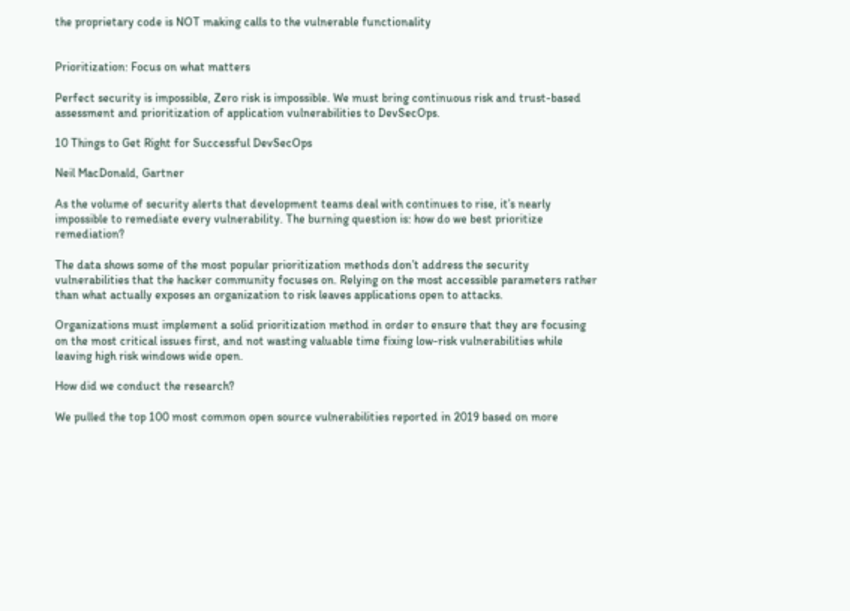the proprietary code is NOT making calls to the vulnerable functionality


Prioritization: Focus on what matters

Perfect security is impossible, Zero risk is impossible. We must bring continuous risk and trust-based assessment and prioritization of application vulnerabilities to DevSecOps.

10 Things to Get Right for Successful DevSecOps

Neil MacDonald, Gartner

As the volume of security alerts that development teams deal with continues to rise, it’s nearly impossible to remediate every vulnerability. The burning question is: how do we best prioritize remediation?

The data shows some of the most popular prioritization methods don’t address the security vulnerabilities that the hacker community focuses on. Relying on the most accessible parameters rather than what actually exposes an organization to risk leaves applications open to attacks.

Organizations must implement a solid prioritization method in order to ensure that they are focusing on the most critical issues first, and not wasting valuable time fixing low-risk vulnerabilities while leaving high risk windows wide open.

How did we conduct the research?

We pulled the top 100 most common open source vulnerabilities reported in 2019 based on more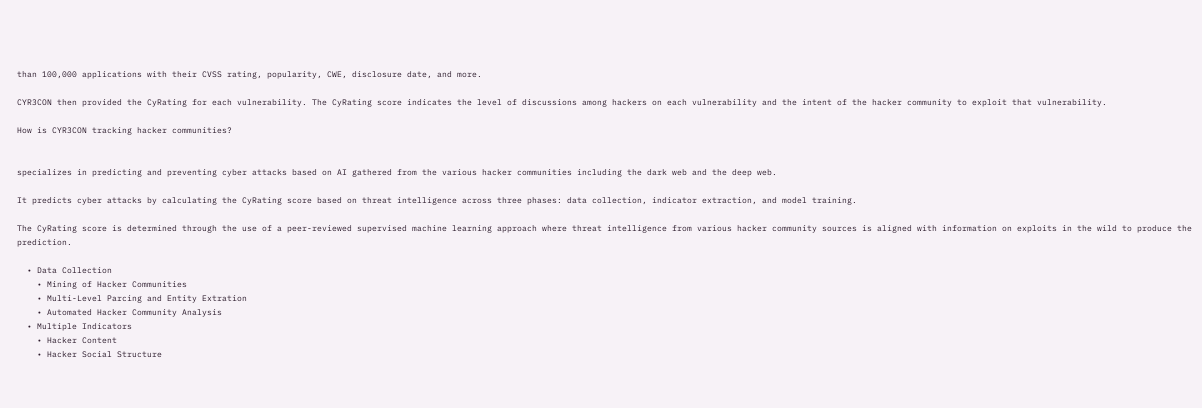than 100,000 applications with their CVSS rating, popularity, CWE, disclosure date, and more.

CYR3CON then provided the CyRating for each vulnerability. The CyRating score indicates the level of discussions among hackers on each vulnerability and the intent of the hacker community to exploit that vulnerability.

How is CYR3CON tracking hacker communities?


specializes in predicting and preventing cyber attacks based on AI gathered from the various hacker communities including the dark web and the deep web.

It predicts cyber attacks by calculating the CyRating score based on threat intelligence across three phases: data collection, indicator extraction, and model training.

The CyRating score is determined through the use of a peer-reviewed supervised machine learning approach where threat intelligence from various hacker community sources is aligned with information on exploits in the wild to produce the prediction.

  • Data Collection
    • Mining of Hacker Communities
    • Multi-Level Parcing and Entity Extration
    • Automated Hacker Community Analysis
  • Multiple Indicators
    • Hacker Content
    • Hacker Social Structure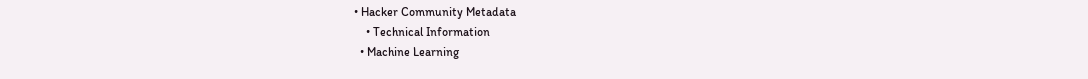• Hacker Community Metadata
    • Technical Information
  • Machine Learning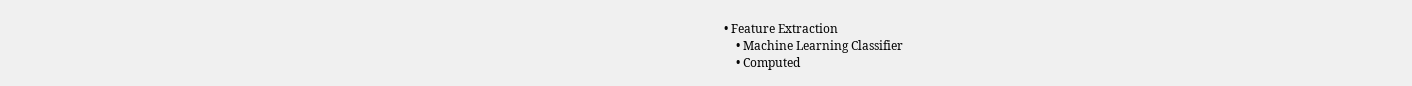• Feature Extraction
    • Machine Learning Classifier
    • Computed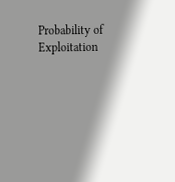Probability of Exploitation